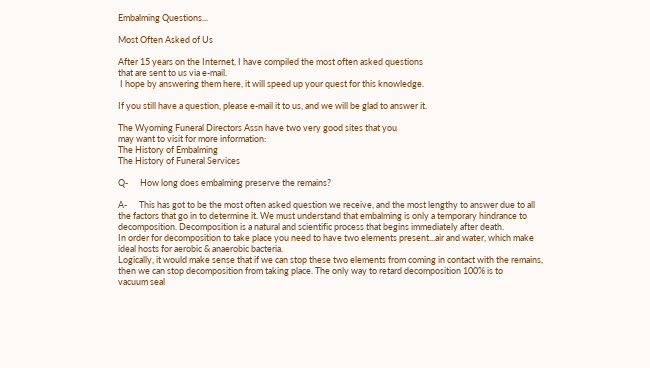Embalming Questions...

Most Often Asked of Us

After 15 years on the Internet, I have compiled the most often asked questions
that are sent to us via e-mail.
 I hope by answering them here, it will speed up your quest for this knowledge.

If you still have a question, please e-mail it to us, and we will be glad to answer it.

The Wyoming Funeral Directors Assn have two very good sites that you
may want to visit for more information:
The History of Embalming
The History of Funeral Services

Q-      How long does embalming preserve the remains?

A-      This has got to be the most often asked question we receive, and the most lengthy to answer due to all
the factors that go in to determine it. We must understand that embalming is only a temporary hindrance to
decomposition. Decomposition is a natural and scientific process that begins immediately after death.
In order for decomposition to take place you need to have two elements present...air and water, which make
ideal hosts for aerobic & anaerobic bacteria.
Logically, it would make sense that if we can stop these two elements from coming in contact with the remains,
then we can stop decomposition from taking place. The only way to retard decomposition 100% is to
vacuum seal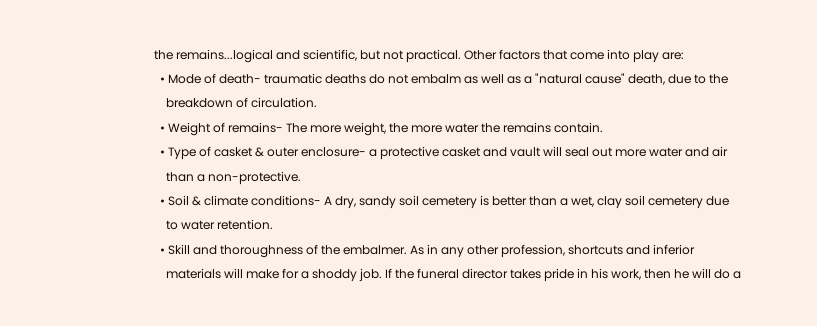the remains...logical and scientific, but not practical. Other factors that come into play are:
  • Mode of death- traumatic deaths do not embalm as well as a "natural cause" death, due to the
    breakdown of circulation.
  • Weight of remains- The more weight, the more water the remains contain.
  • Type of casket & outer enclosure- a protective casket and vault will seal out more water and air
    than a non-protective.
  • Soil & climate conditions- A dry, sandy soil cemetery is better than a wet, clay soil cemetery due
    to water retention.
  • Skill and thoroughness of the embalmer. As in any other profession, shortcuts and inferior
    materials will make for a shoddy job. If the funeral director takes pride in his work, then he will do a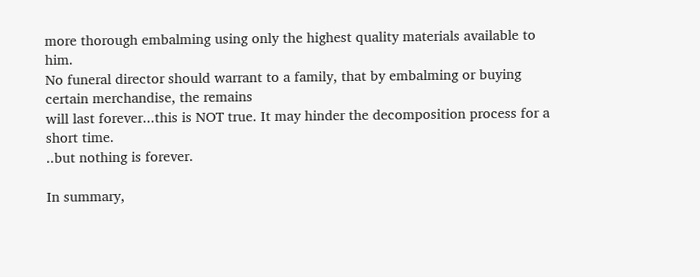more thorough embalming using only the highest quality materials available to him.
No funeral director should warrant to a family, that by embalming or buying certain merchandise, the remains
will last forever...this is NOT true. It may hinder the decomposition process for a short time.
..but nothing is forever.

In summary,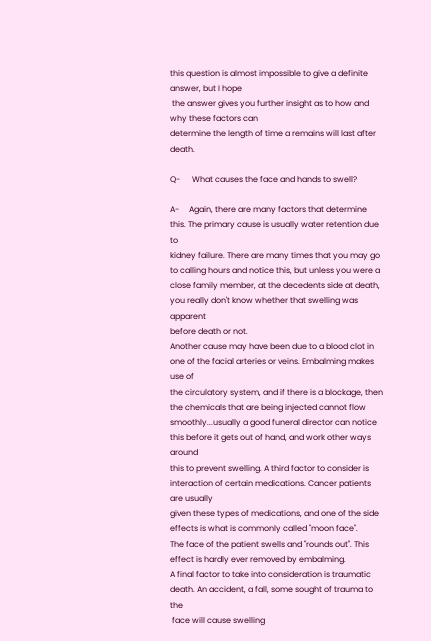this question is almost impossible to give a definite answer, but I hope
 the answer gives you further insight as to how and why these factors can
determine the length of time a remains will last after death.

Q-      What causes the face and hands to swell?

A-     Again, there are many factors that determine this. The primary cause is usually water retention due to
kidney failure. There are many times that you may go to calling hours and notice this, but unless you were a
close family member, at the decedents side at death, you really don't know whether that swelling was apparent
before death or not.
Another cause may have been due to a blood clot in one of the facial arteries or veins. Embalming makes use of
the circulatory system, and if there is a blockage, then the chemicals that are being injected cannot flow
smoothly...usually a good funeral director can notice this before it gets out of hand, and work other ways around
this to prevent swelling. A third factor to consider is interaction of certain medications. Cancer patients
are usually
given these types of medications, and one of the side effects is what is commonly called "moon face".
The face of the patient swells and "rounds out". This effect is hardly ever removed by embalming.
A final factor to take into consideration is traumatic death. An accident, a fall, some sought of trauma to the
 face will cause swelling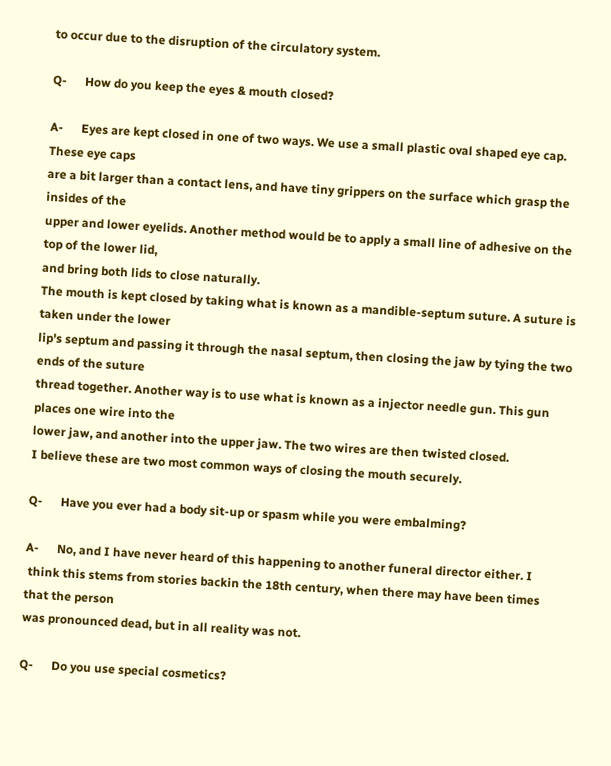to occur due to the disruption of the circulatory system.

Q-      How do you keep the eyes & mouth closed?

A-      Eyes are kept closed in one of two ways. We use a small plastic oval shaped eye cap. These eye caps
are a bit larger than a contact lens, and have tiny grippers on the surface which grasp the insides of the
upper and lower eyelids. Another method would be to apply a small line of adhesive on the top of the lower lid,
and bring both lids to close naturally.
The mouth is kept closed by taking what is known as a mandible-septum suture. A suture is taken under the lower
lip's septum and passing it through the nasal septum, then closing the jaw by tying the two ends of the suture
thread together. Another way is to use what is known as a injector needle gun. This gun places one wire into the
lower jaw, and another into the upper jaw. The two wires are then twisted closed.
I believe these are two most common ways of closing the mouth securely.

Q-      Have you ever had a body sit-up or spasm while you were embalming?

A-      No, and I have never heard of this happening to another funeral director either. I
 think this stems from stories backin the 18th century, when there may have been times that the person
was pronounced dead, but in all reality was not.

Q-      Do you use special cosmetics?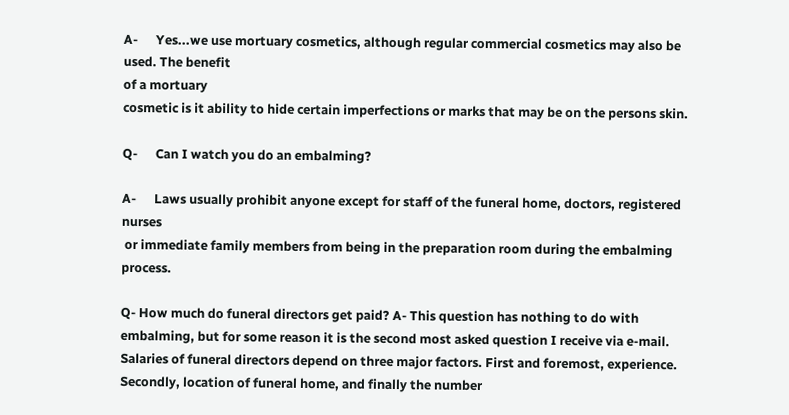A-      Yes...we use mortuary cosmetics, although regular commercial cosmetics may also be used. The benefit
of a mortuary
cosmetic is it ability to hide certain imperfections or marks that may be on the persons skin.

Q-      Can I watch you do an embalming?

A-      Laws usually prohibit anyone except for staff of the funeral home, doctors, registered nurses
 or immediate family members from being in the preparation room during the embalming process.

Q- How much do funeral directors get paid? A- This question has nothing to do with embalming, but for some reason it is the second most asked question I receive via e-mail. Salaries of funeral directors depend on three major factors. First and foremost, experience. Secondly, location of funeral home, and finally the number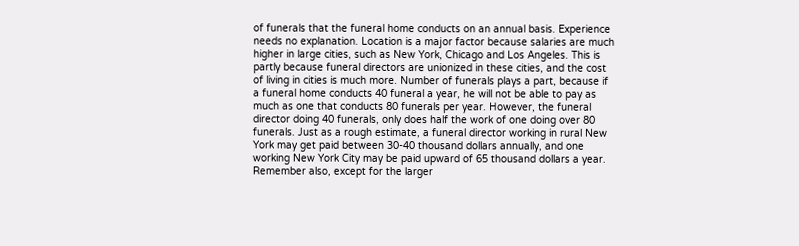of funerals that the funeral home conducts on an annual basis. Experience needs no explanation. Location is a major factor because salaries are much higher in large cities, such as New York, Chicago and Los Angeles. This is partly because funeral directors are unionized in these cities, and the cost of living in cities is much more. Number of funerals plays a part, because if a funeral home conducts 40 funeral a year, he will not be able to pay as much as one that conducts 80 funerals per year. However, the funeral director doing 40 funerals, only does half the work of one doing over 80 funerals. Just as a rough estimate, a funeral director working in rural New York may get paid between 30-40 thousand dollars annually, and one working New York City may be paid upward of 65 thousand dollars a year. Remember also, except for the larger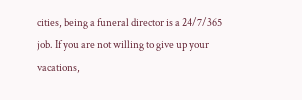cities, being a funeral director is a 24/7/365 job. If you are not willing to give up your vacations,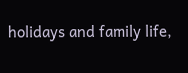holidays and family life,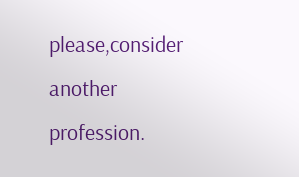please,consider another profession.